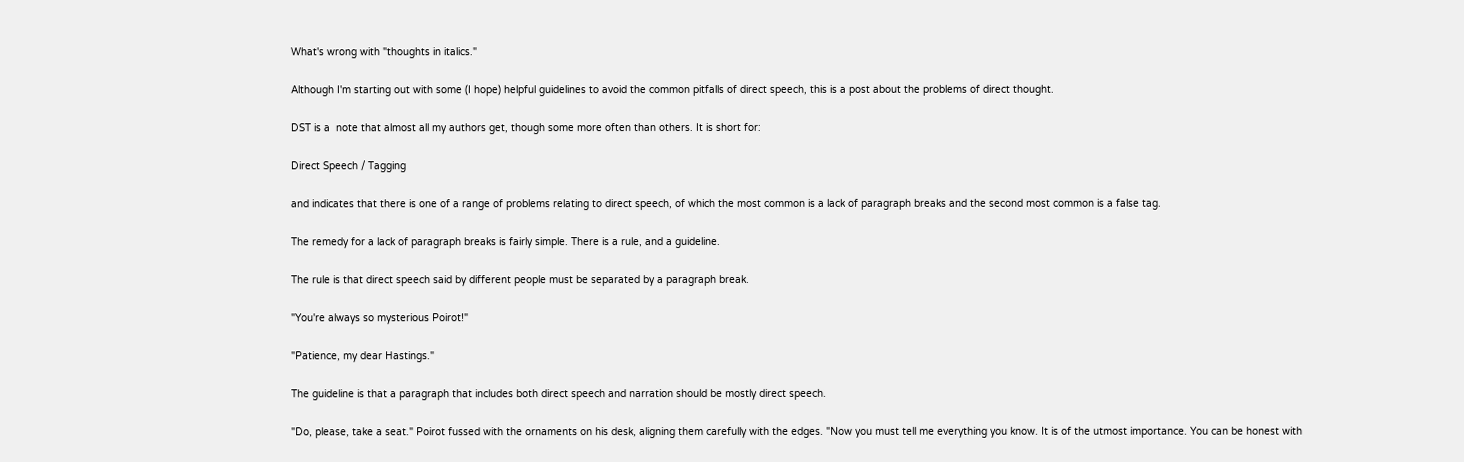What's wrong with "thoughts in italics."

Although I'm starting out with some (I hope) helpful guidelines to avoid the common pitfalls of direct speech, this is a post about the problems of direct thought.

DST is a  note that almost all my authors get, though some more often than others. It is short for:

Direct Speech / Tagging

and indicates that there is one of a range of problems relating to direct speech, of which the most common is a lack of paragraph breaks and the second most common is a false tag.

The remedy for a lack of paragraph breaks is fairly simple. There is a rule, and a guideline.

The rule is that direct speech said by different people must be separated by a paragraph break.

"You're always so mysterious Poirot!"

"Patience, my dear Hastings."

The guideline is that a paragraph that includes both direct speech and narration should be mostly direct speech.

"Do, please, take a seat." Poirot fussed with the ornaments on his desk, aligning them carefully with the edges. "Now you must tell me everything you know. It is of the utmost importance. You can be honest with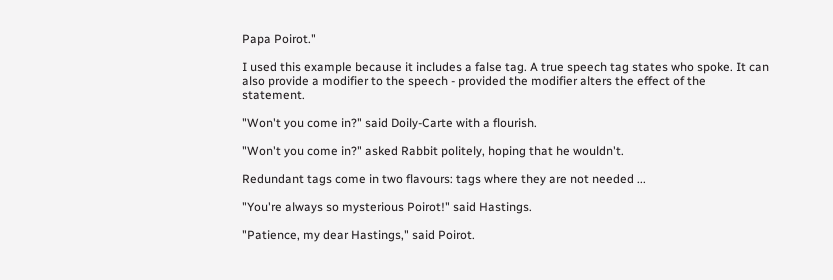Papa Poirot."

I used this example because it includes a false tag. A true speech tag states who spoke. It can also provide a modifier to the speech - provided the modifier alters the effect of the statement.

"Won't you come in?" said Doily-Carte with a flourish.

"Won't you come in?" asked Rabbit politely, hoping that he wouldn't.

Redundant tags come in two flavours: tags where they are not needed ...

"You're always so mysterious Poirot!" said Hastings.

"Patience, my dear Hastings," said Poirot.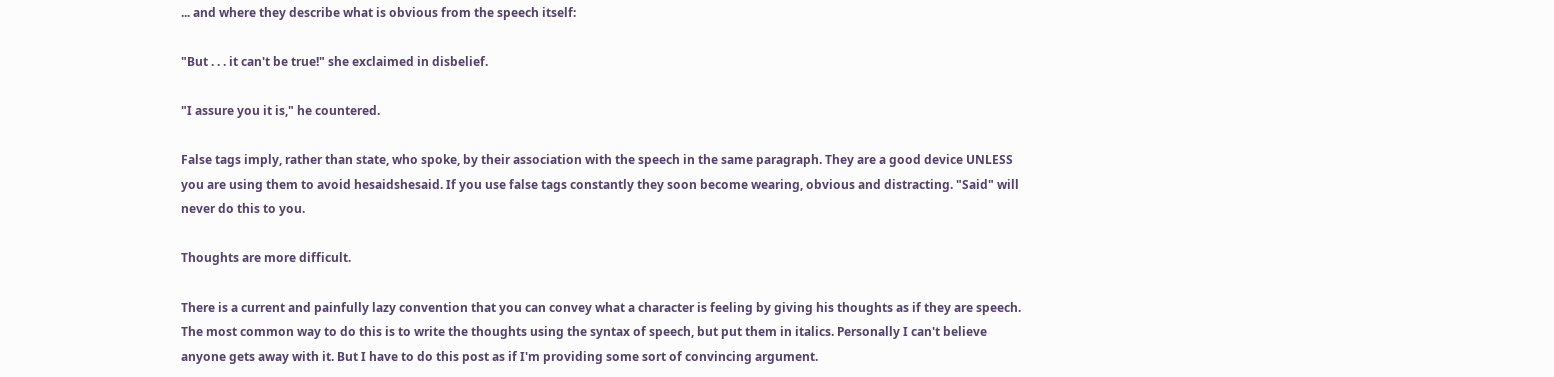... and where they describe what is obvious from the speech itself:

"But . . . it can't be true!" she exclaimed in disbelief.

"I assure you it is," he countered.

False tags imply, rather than state, who spoke, by their association with the speech in the same paragraph. They are a good device UNLESS you are using them to avoid hesaidshesaid. If you use false tags constantly they soon become wearing, obvious and distracting. "Said" will never do this to you.

Thoughts are more difficult.

There is a current and painfully lazy convention that you can convey what a character is feeling by giving his thoughts as if they are speech. The most common way to do this is to write the thoughts using the syntax of speech, but put them in italics. Personally I can't believe anyone gets away with it. But I have to do this post as if I'm providing some sort of convincing argument.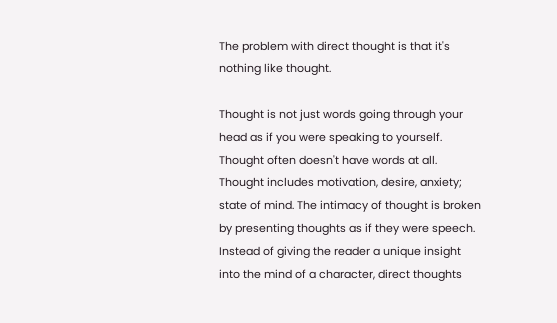The problem with direct thought is that it's nothing like thought.

Thought is not just words going through your head as if you were speaking to yourself. Thought often doesn't have words at all. Thought includes motivation, desire, anxiety; state of mind. The intimacy of thought is broken by presenting thoughts as if they were speech. Instead of giving the reader a unique insight into the mind of a character, direct thoughts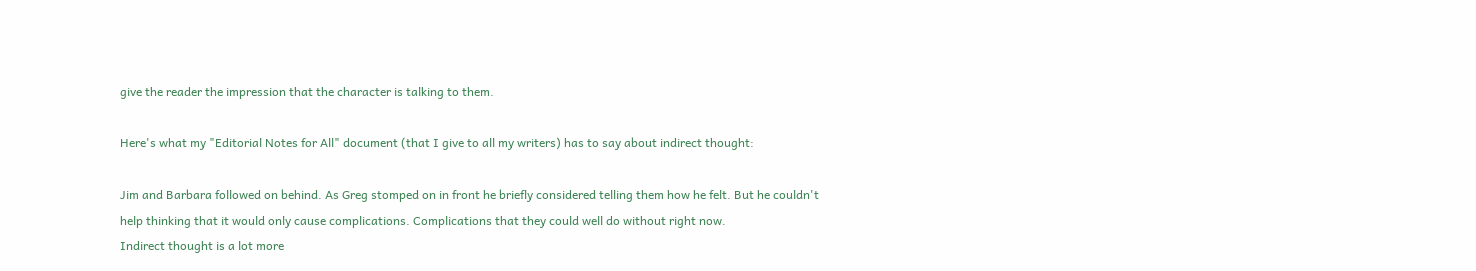give the reader the impression that the character is talking to them.

Here's what my "Editorial Notes for All" document (that I give to all my writers) has to say about indirect thought:

Jim and Barbara followed on behind. As Greg stomped on in front he briefly considered telling them how he felt. But he couldn't help thinking that it would only cause complications. Complications that they could well do without right now.
Indirect thought is a lot more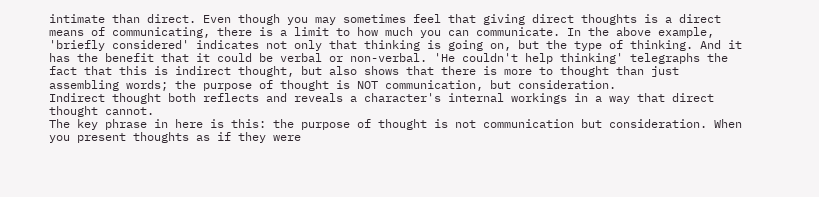intimate than direct. Even though you may sometimes feel that giving direct thoughts is a direct means of communicating, there is a limit to how much you can communicate. In the above example, 'briefly considered' indicates not only that thinking is going on, but the type of thinking. And it has the benefit that it could be verbal or non-verbal. 'He couldn't help thinking' telegraphs the fact that this is indirect thought, but also shows that there is more to thought than just assembling words; the purpose of thought is NOT communication, but consideration.
Indirect thought both reflects and reveals a character's internal workings in a way that direct thought cannot.
The key phrase in here is this: the purpose of thought is not communication but consideration. When you present thoughts as if they were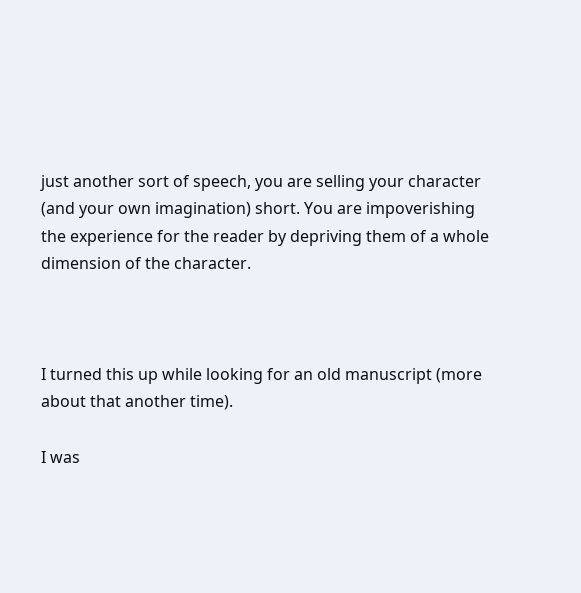just another sort of speech, you are selling your character (and your own imagination) short. You are impoverishing the experience for the reader by depriving them of a whole dimension of the character.



I turned this up while looking for an old manuscript (more about that another time).

I was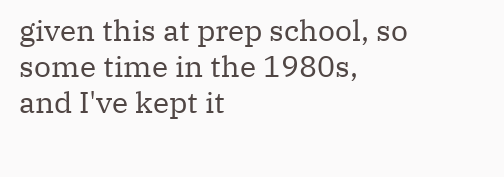given this at prep school, so some time in the 1980s, and I've kept it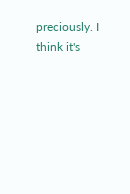preciously. I think it's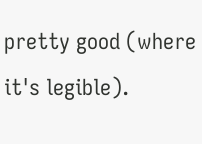pretty good (where it's legible).